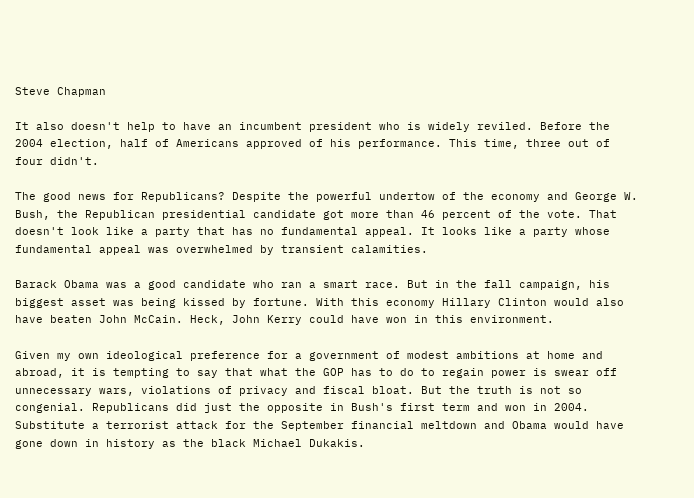Steve Chapman

It also doesn't help to have an incumbent president who is widely reviled. Before the 2004 election, half of Americans approved of his performance. This time, three out of four didn't.

The good news for Republicans? Despite the powerful undertow of the economy and George W. Bush, the Republican presidential candidate got more than 46 percent of the vote. That doesn't look like a party that has no fundamental appeal. It looks like a party whose fundamental appeal was overwhelmed by transient calamities.

Barack Obama was a good candidate who ran a smart race. But in the fall campaign, his biggest asset was being kissed by fortune. With this economy Hillary Clinton would also have beaten John McCain. Heck, John Kerry could have won in this environment.

Given my own ideological preference for a government of modest ambitions at home and abroad, it is tempting to say that what the GOP has to do to regain power is swear off unnecessary wars, violations of privacy and fiscal bloat. But the truth is not so congenial. Republicans did just the opposite in Bush's first term and won in 2004. Substitute a terrorist attack for the September financial meltdown and Obama would have gone down in history as the black Michael Dukakis.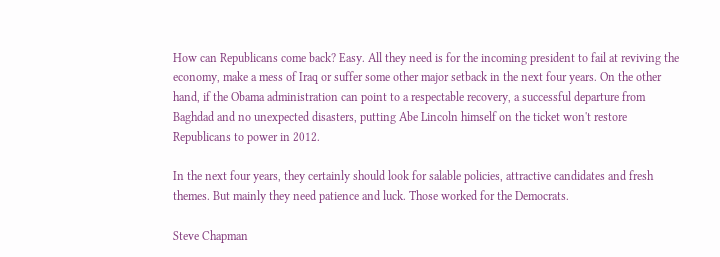How can Republicans come back? Easy. All they need is for the incoming president to fail at reviving the economy, make a mess of Iraq or suffer some other major setback in the next four years. On the other hand, if the Obama administration can point to a respectable recovery, a successful departure from Baghdad and no unexpected disasters, putting Abe Lincoln himself on the ticket won't restore Republicans to power in 2012.

In the next four years, they certainly should look for salable policies, attractive candidates and fresh themes. But mainly they need patience and luck. Those worked for the Democrats.

Steve Chapman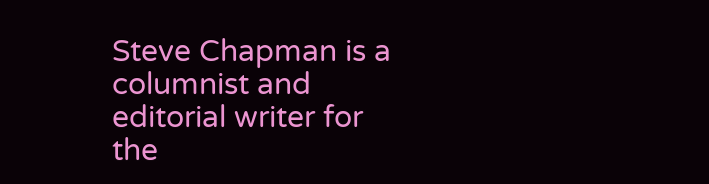Steve Chapman is a columnist and editorial writer for the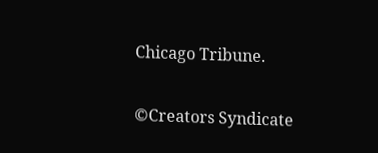Chicago Tribune.

©Creators Syndicate